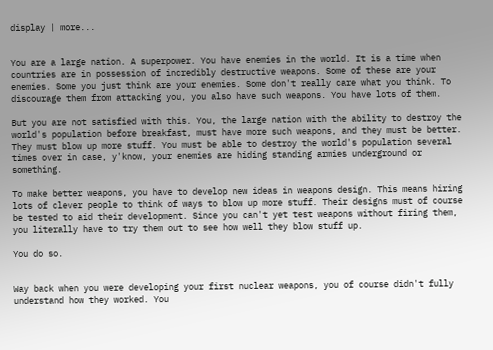display | more...


You are a large nation. A superpower. You have enemies in the world. It is a time when countries are in possession of incredibly destructive weapons. Some of these are your enemies. Some you just think are your enemies. Some don't really care what you think. To discourage them from attacking you, you also have such weapons. You have lots of them.

But you are not satisfied with this. You, the large nation with the ability to destroy the world's population before breakfast, must have more such weapons, and they must be better. They must blow up more stuff. You must be able to destroy the world's population several times over in case, y'know, your enemies are hiding standing armies underground or something.

To make better weapons, you have to develop new ideas in weapons design. This means hiring lots of clever people to think of ways to blow up more stuff. Their designs must of course be tested to aid their development. Since you can't yet test weapons without firing them, you literally have to try them out to see how well they blow stuff up.

You do so.


Way back when you were developing your first nuclear weapons, you of course didn't fully understand how they worked. You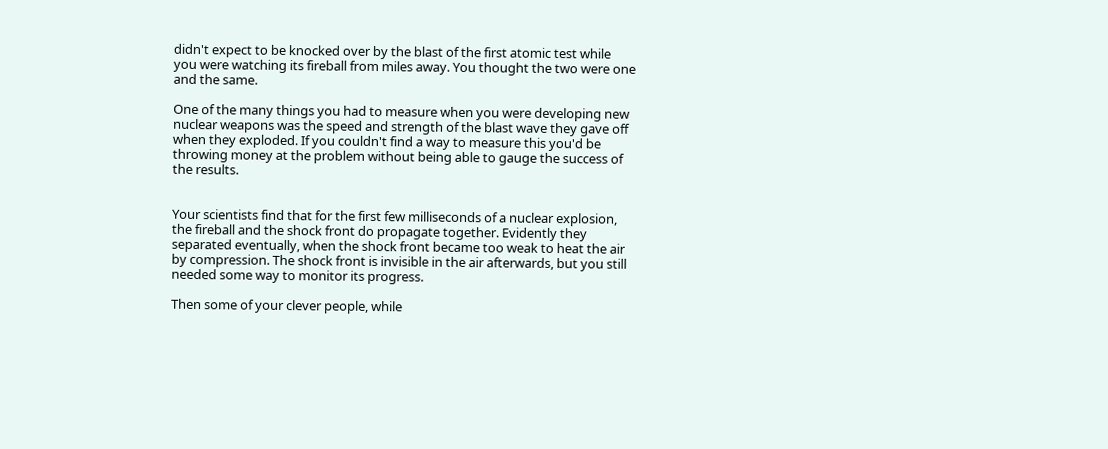didn't expect to be knocked over by the blast of the first atomic test while you were watching its fireball from miles away. You thought the two were one and the same.

One of the many things you had to measure when you were developing new nuclear weapons was the speed and strength of the blast wave they gave off when they exploded. If you couldn't find a way to measure this you'd be throwing money at the problem without being able to gauge the success of the results.


Your scientists find that for the first few milliseconds of a nuclear explosion, the fireball and the shock front do propagate together. Evidently they separated eventually, when the shock front became too weak to heat the air by compression. The shock front is invisible in the air afterwards, but you still needed some way to monitor its progress.

Then some of your clever people, while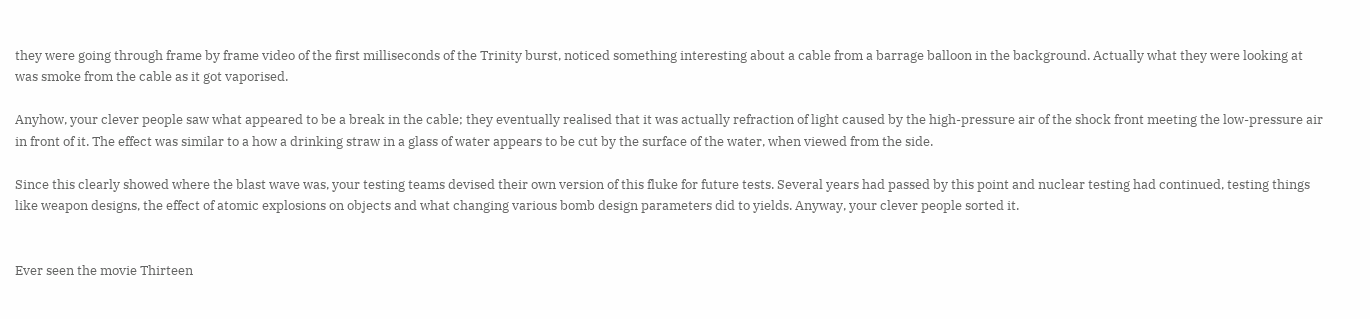they were going through frame by frame video of the first milliseconds of the Trinity burst, noticed something interesting about a cable from a barrage balloon in the background. Actually what they were looking at was smoke from the cable as it got vaporised.

Anyhow, your clever people saw what appeared to be a break in the cable; they eventually realised that it was actually refraction of light caused by the high-pressure air of the shock front meeting the low-pressure air in front of it. The effect was similar to a how a drinking straw in a glass of water appears to be cut by the surface of the water, when viewed from the side.

Since this clearly showed where the blast wave was, your testing teams devised their own version of this fluke for future tests. Several years had passed by this point and nuclear testing had continued, testing things like weapon designs, the effect of atomic explosions on objects and what changing various bomb design parameters did to yields. Anyway, your clever people sorted it.


Ever seen the movie Thirteen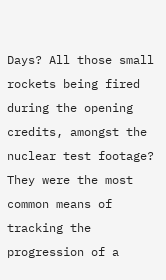Days? All those small rockets being fired during the opening credits, amongst the nuclear test footage? They were the most common means of tracking the progression of a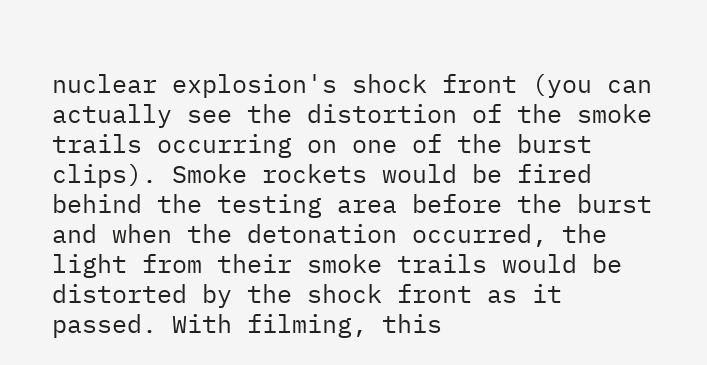nuclear explosion's shock front (you can actually see the distortion of the smoke trails occurring on one of the burst clips). Smoke rockets would be fired behind the testing area before the burst and when the detonation occurred, the light from their smoke trails would be distorted by the shock front as it passed. With filming, this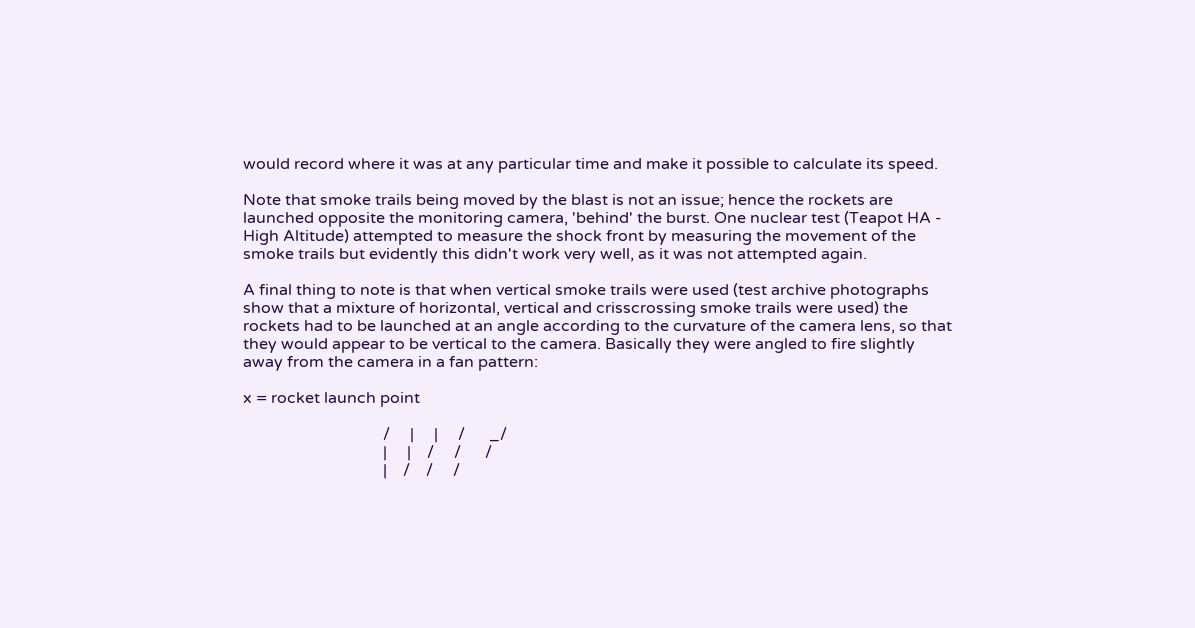would record where it was at any particular time and make it possible to calculate its speed.

Note that smoke trails being moved by the blast is not an issue; hence the rockets are launched opposite the monitoring camera, 'behind' the burst. One nuclear test (Teapot HA - High Altitude) attempted to measure the shock front by measuring the movement of the smoke trails but evidently this didn't work very well, as it was not attempted again.

A final thing to note is that when vertical smoke trails were used (test archive photographs show that a mixture of horizontal, vertical and crisscrossing smoke trails were used) the rockets had to be launched at an angle according to the curvature of the camera lens, so that they would appear to be vertical to the camera. Basically they were angled to fire slightly away from the camera in a fan pattern:

x = rocket launch point

                                   /     |     |     /      _/
                                   |     |    /     /      /
                                   |    /    /     /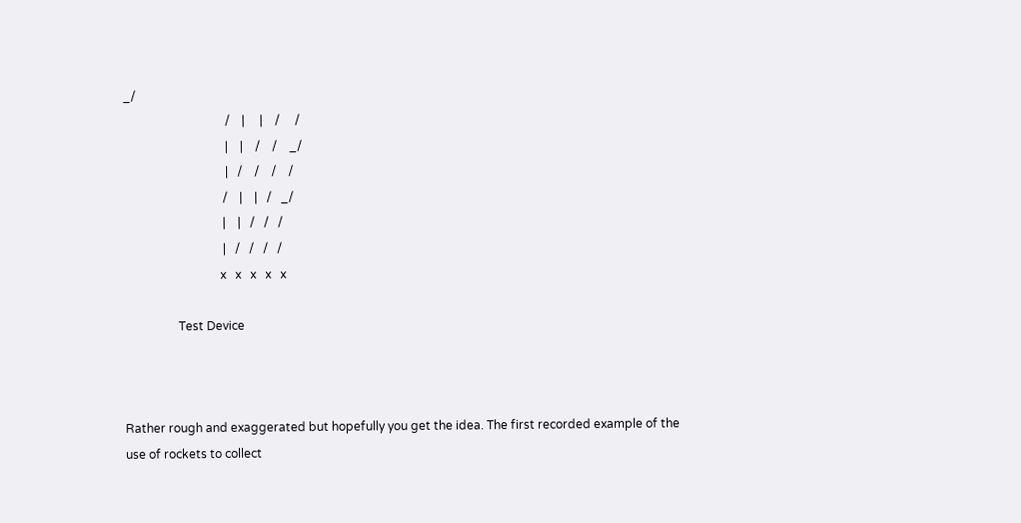_/
                                  /    |     |    /     /
                                  |    |    /    /    _/
                                  |   /    /    /    /
                                 /    |    |   /   _/
                                 |    |   /   /   /
                                 |   /   /   /   /
                                x   x   x   x   x

                  Test Device



Rather rough and exaggerated but hopefully you get the idea. The first recorded example of the use of rockets to collect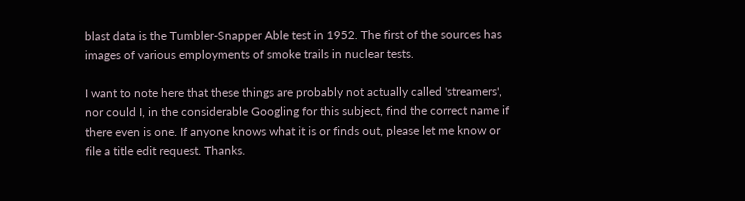blast data is the Tumbler-Snapper Able test in 1952. The first of the sources has images of various employments of smoke trails in nuclear tests.

I want to note here that these things are probably not actually called 'streamers', nor could I, in the considerable Googling for this subject, find the correct name if there even is one. If anyone knows what it is or finds out, please let me know or file a title edit request. Thanks.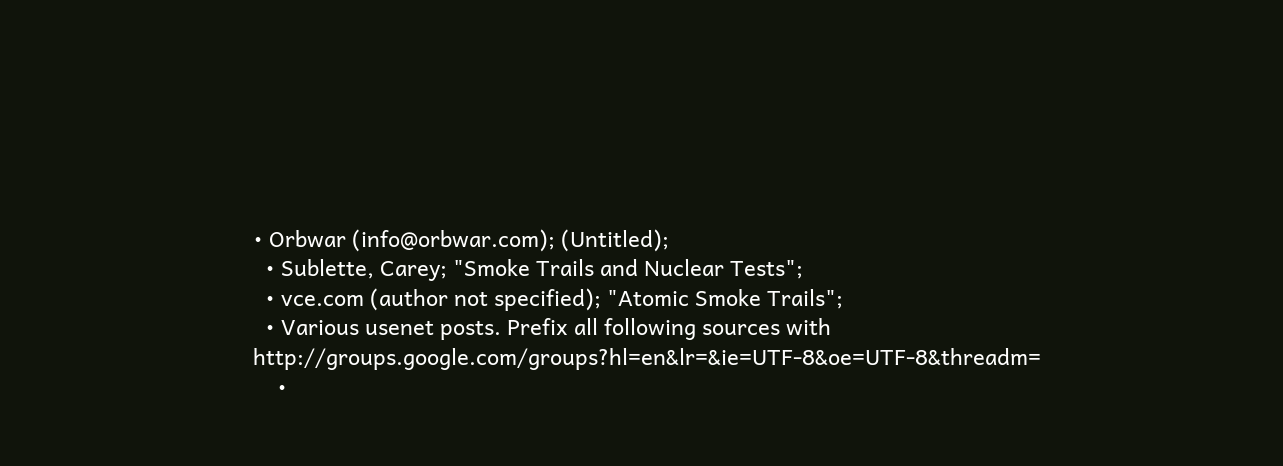• Orbwar (info@orbwar.com); (Untitled);
  • Sublette, Carey; "Smoke Trails and Nuclear Tests";
  • vce.com (author not specified); "Atomic Smoke Trails";
  • Various usenet posts. Prefix all following sources with http://groups.google.com/groups?hl=en&lr=&ie=UTF-8&oe=UTF-8&threadm=
    •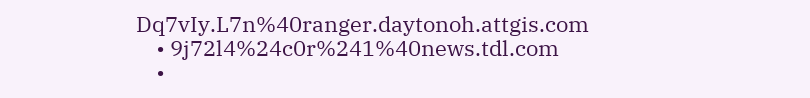Dq7vIy.L7n%40ranger.daytonoh.attgis.com
    • 9j72l4%24c0r%241%40news.tdl.com
    •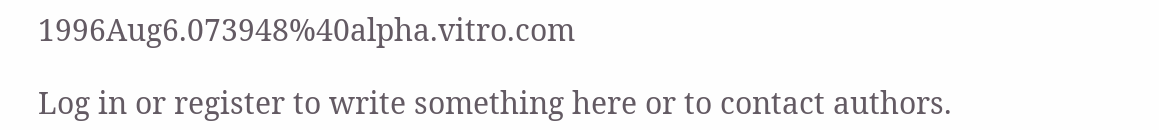1996Aug6.073948%40alpha.vitro.com

Log in or register to write something here or to contact authors.